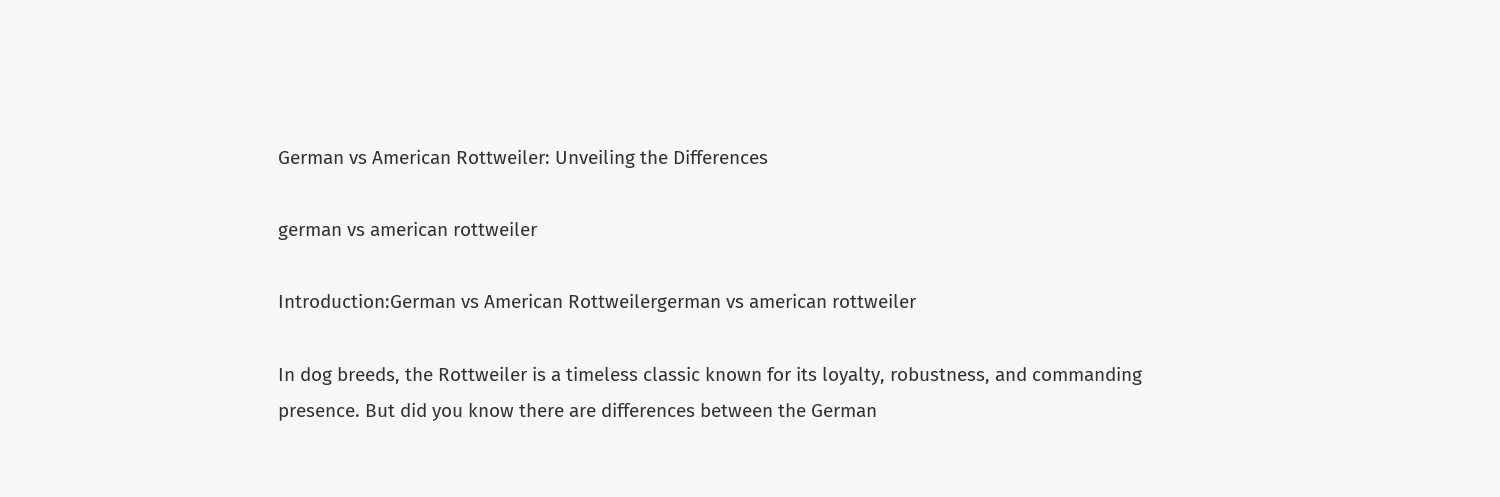German vs American Rottweiler: Unveiling the Differences

german vs american rottweiler

Introduction:German vs American Rottweilergerman vs american rottweiler

In dog breeds, the Rottweiler is a timeless classic known for its loyalty, robustness, and commanding presence. But did you know there are differences between the German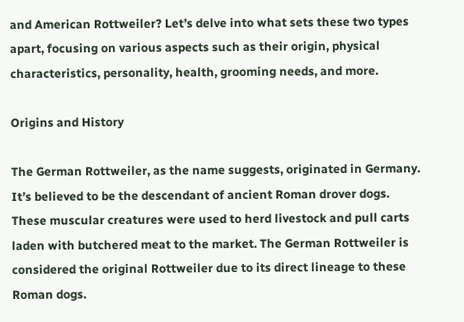and American Rottweiler? Let’s delve into what sets these two types apart, focusing on various aspects such as their origin, physical characteristics, personality, health, grooming needs, and more.

Origins and History

The German Rottweiler, as the name suggests, originated in Germany. It’s believed to be the descendant of ancient Roman drover dogs. These muscular creatures were used to herd livestock and pull carts laden with butchered meat to the market. The German Rottweiler is considered the original Rottweiler due to its direct lineage to these Roman dogs.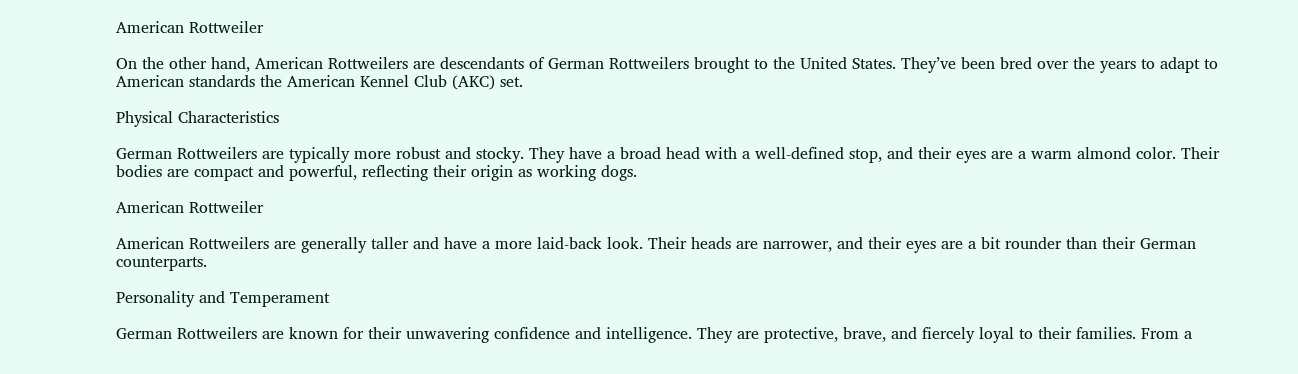American Rottweiler

On the other hand, American Rottweilers are descendants of German Rottweilers brought to the United States. They’ve been bred over the years to adapt to American standards the American Kennel Club (AKC) set.

Physical Characteristics

German Rottweilers are typically more robust and stocky. They have a broad head with a well-defined stop, and their eyes are a warm almond color. Their bodies are compact and powerful, reflecting their origin as working dogs.

American Rottweiler

American Rottweilers are generally taller and have a more laid-back look. Their heads are narrower, and their eyes are a bit rounder than their German counterparts.

Personality and Temperament

German Rottweilers are known for their unwavering confidence and intelligence. They are protective, brave, and fiercely loyal to their families. From a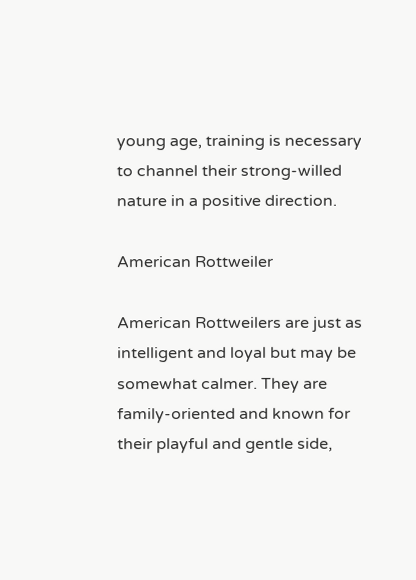young age, training is necessary to channel their strong-willed nature in a positive direction.

American Rottweiler

American Rottweilers are just as intelligent and loyal but may be somewhat calmer. They are family-oriented and known for their playful and gentle side,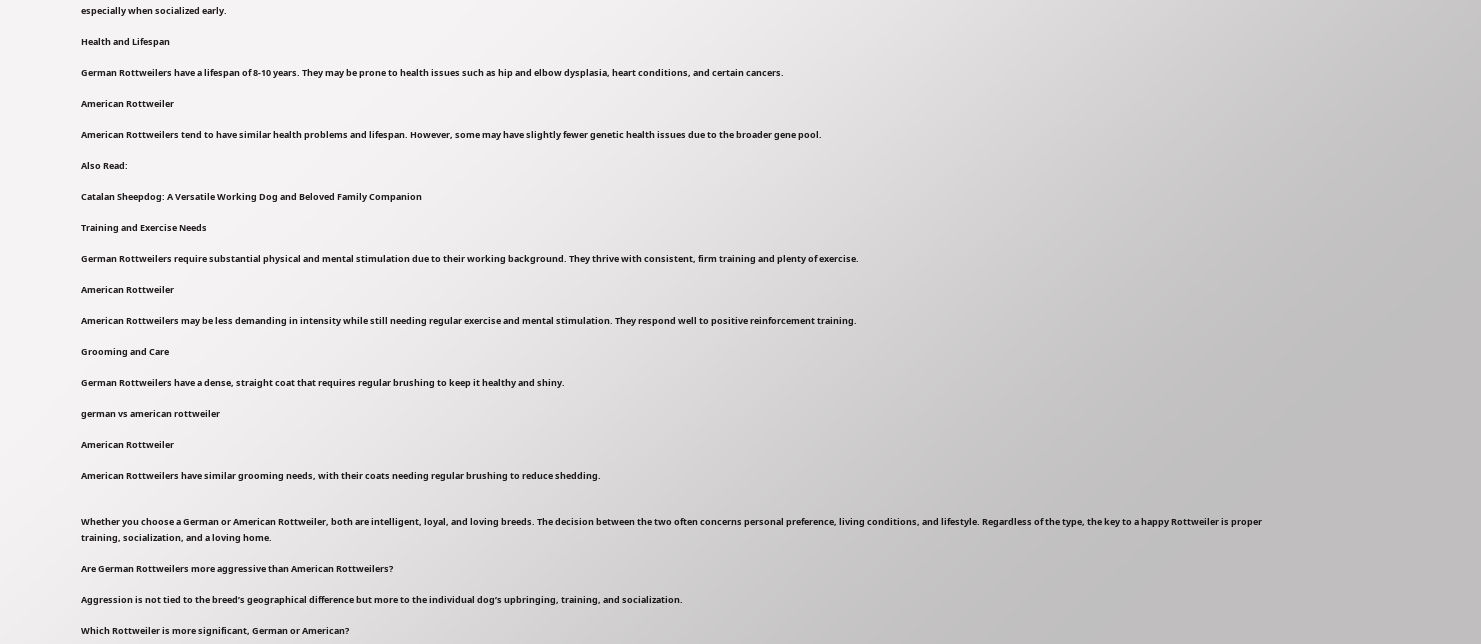especially when socialized early.

Health and Lifespan

German Rottweilers have a lifespan of 8-10 years. They may be prone to health issues such as hip and elbow dysplasia, heart conditions, and certain cancers.

American Rottweiler

American Rottweilers tend to have similar health problems and lifespan. However, some may have slightly fewer genetic health issues due to the broader gene pool.

Also Read:

Catalan Sheepdog: A Versatile Working Dog and Beloved Family Companion

Training and Exercise Needs

German Rottweilers require substantial physical and mental stimulation due to their working background. They thrive with consistent, firm training and plenty of exercise.

American Rottweiler

American Rottweilers may be less demanding in intensity while still needing regular exercise and mental stimulation. They respond well to positive reinforcement training.

Grooming and Care

German Rottweilers have a dense, straight coat that requires regular brushing to keep it healthy and shiny.

german vs american rottweiler

American Rottweiler

American Rottweilers have similar grooming needs, with their coats needing regular brushing to reduce shedding.


Whether you choose a German or American Rottweiler, both are intelligent, loyal, and loving breeds. The decision between the two often concerns personal preference, living conditions, and lifestyle. Regardless of the type, the key to a happy Rottweiler is proper training, socialization, and a loving home.

Are German Rottweilers more aggressive than American Rottweilers?

Aggression is not tied to the breed’s geographical difference but more to the individual dog’s upbringing, training, and socialization.

Which Rottweiler is more significant, German or American?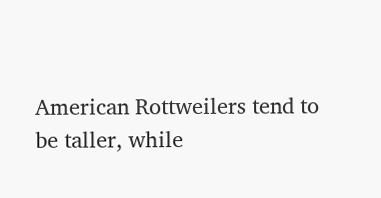American Rottweilers tend to be taller, while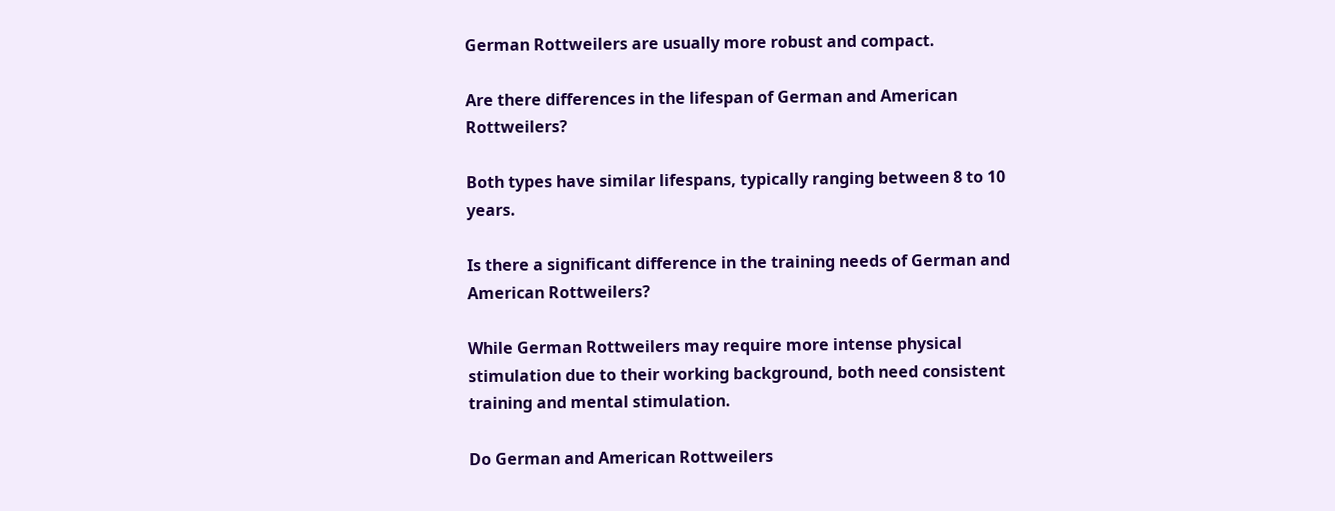German Rottweilers are usually more robust and compact.

Are there differences in the lifespan of German and American Rottweilers?

Both types have similar lifespans, typically ranging between 8 to 10 years.

Is there a significant difference in the training needs of German and American Rottweilers?

While German Rottweilers may require more intense physical stimulation due to their working background, both need consistent training and mental stimulation.

Do German and American Rottweilers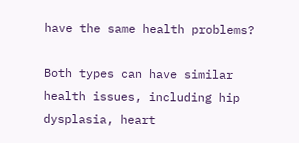have the same health problems?

Both types can have similar health issues, including hip dysplasia, heart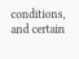conditions, and certain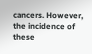cancers. However, the incidence of these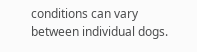conditions can vary between individual dogs.